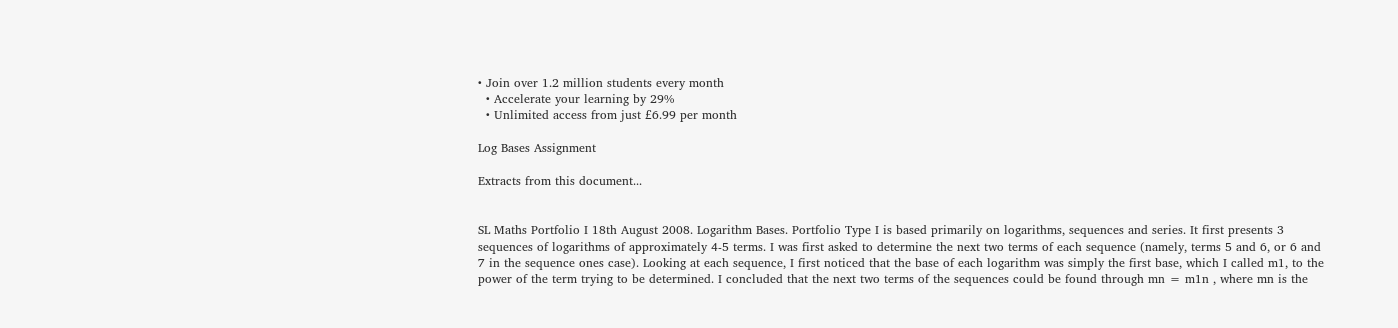• Join over 1.2 million students every month
  • Accelerate your learning by 29%
  • Unlimited access from just £6.99 per month

Log Bases Assignment

Extracts from this document...


SL Maths Portfolio I 18th August 2008. Logarithm Bases. Portfolio Type I is based primarily on logarithms, sequences and series. It first presents 3 sequences of logarithms of approximately 4-5 terms. I was first asked to determine the next two terms of each sequence (namely, terms 5 and 6, or 6 and 7 in the sequence ones case). Looking at each sequence, I first noticed that the base of each logarithm was simply the first base, which I called m1, to the power of the term trying to be determined. I concluded that the next two terms of the sequences could be found through mn = m1n , where mn is the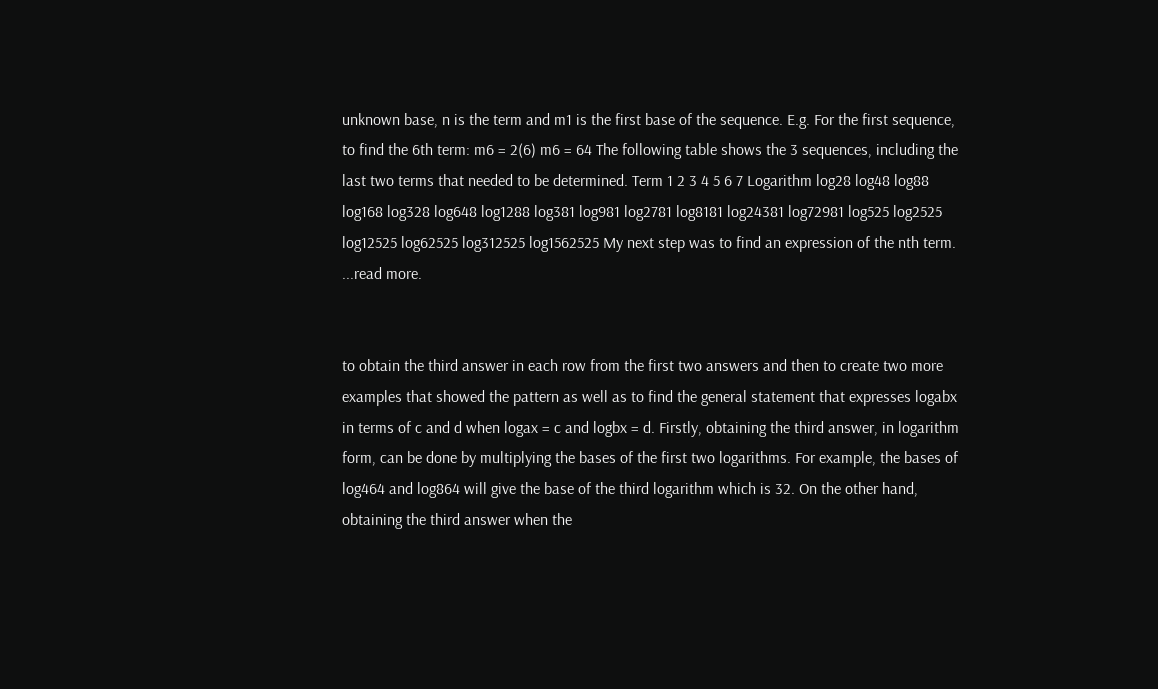unknown base, n is the term and m1 is the first base of the sequence. E.g. For the first sequence, to find the 6th term: m6 = 2(6) m6 = 64 The following table shows the 3 sequences, including the last two terms that needed to be determined. Term 1 2 3 4 5 6 7 Logarithm log28 log48 log88 log168 log328 log648 log1288 log381 log981 log2781 log8181 log24381 log72981 log525 log2525 log12525 log62525 log312525 log1562525 My next step was to find an expression of the nth term. ...read more.


to obtain the third answer in each row from the first two answers and then to create two more examples that showed the pattern as well as to find the general statement that expresses logabx in terms of c and d when logax = c and logbx = d. Firstly, obtaining the third answer, in logarithm form, can be done by multiplying the bases of the first two logarithms. For example, the bases of log464 and log864 will give the base of the third logarithm which is 32. On the other hand, obtaining the third answer when the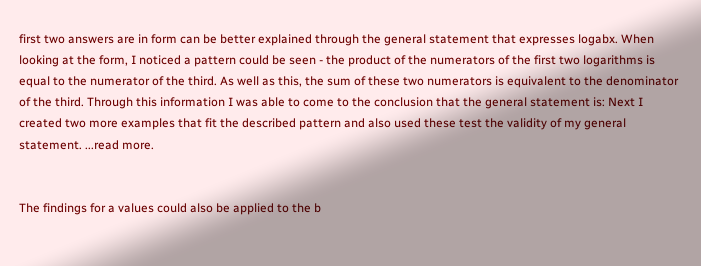first two answers are in form can be better explained through the general statement that expresses logabx. When looking at the form, I noticed a pattern could be seen - the product of the numerators of the first two logarithms is equal to the numerator of the third. As well as this, the sum of these two numerators is equivalent to the denominator of the third. Through this information I was able to come to the conclusion that the general statement is: Next I created two more examples that fit the described pattern and also used these test the validity of my general statement. ...read more.


The findings for a values could also be applied to the b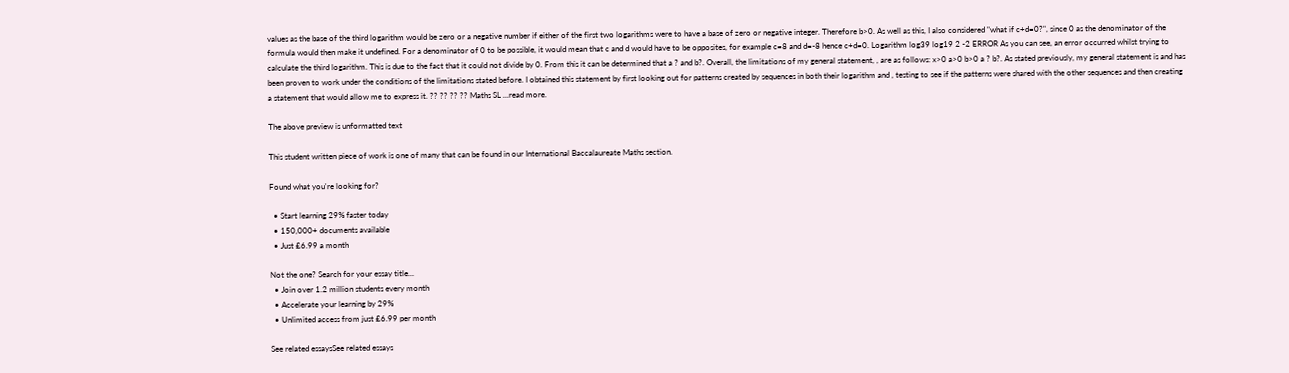values as the base of the third logarithm would be zero or a negative number if either of the first two logarithms were to have a base of zero or negative integer. Therefore b>0. As well as this, I also considered "what if c+d=0?", since 0 as the denominator of the formula would then make it undefined. For a denominator of 0 to be possible, it would mean that c and d would have to be opposites, for example c=8 and d=-8 hence c+d=0. Logarithm log39 log19 2 -2 ERROR As you can see, an error occurred whilst trying to calculate the third logarithm. This is due to the fact that it could not divide by 0. From this it can be determined that a ? and b?. Overall, the limitations of my general statement, , are as follows: x>0 a>0 b>0 a ? b?. As stated previously, my general statement is and has been proven to work under the conditions of the limitations stated before. I obtained this statement by first looking out for patterns created by sequences in both their logarithm and , testing to see if the patterns were shared with the other sequences and then creating a statement that would allow me to express it. ?? ?? ?? ?? Maths SL ...read more.

The above preview is unformatted text

This student written piece of work is one of many that can be found in our International Baccalaureate Maths section.

Found what you're looking for?

  • Start learning 29% faster today
  • 150,000+ documents available
  • Just £6.99 a month

Not the one? Search for your essay title...
  • Join over 1.2 million students every month
  • Accelerate your learning by 29%
  • Unlimited access from just £6.99 per month

See related essaysSee related essays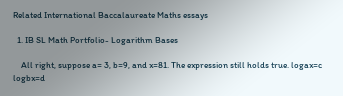Related International Baccalaureate Maths essays

  1. IB SL Math Portfolio- Logarithm Bases

    All right, suppose a= 3, b=9, and x=81. The expression still holds true. logax=c logbx=d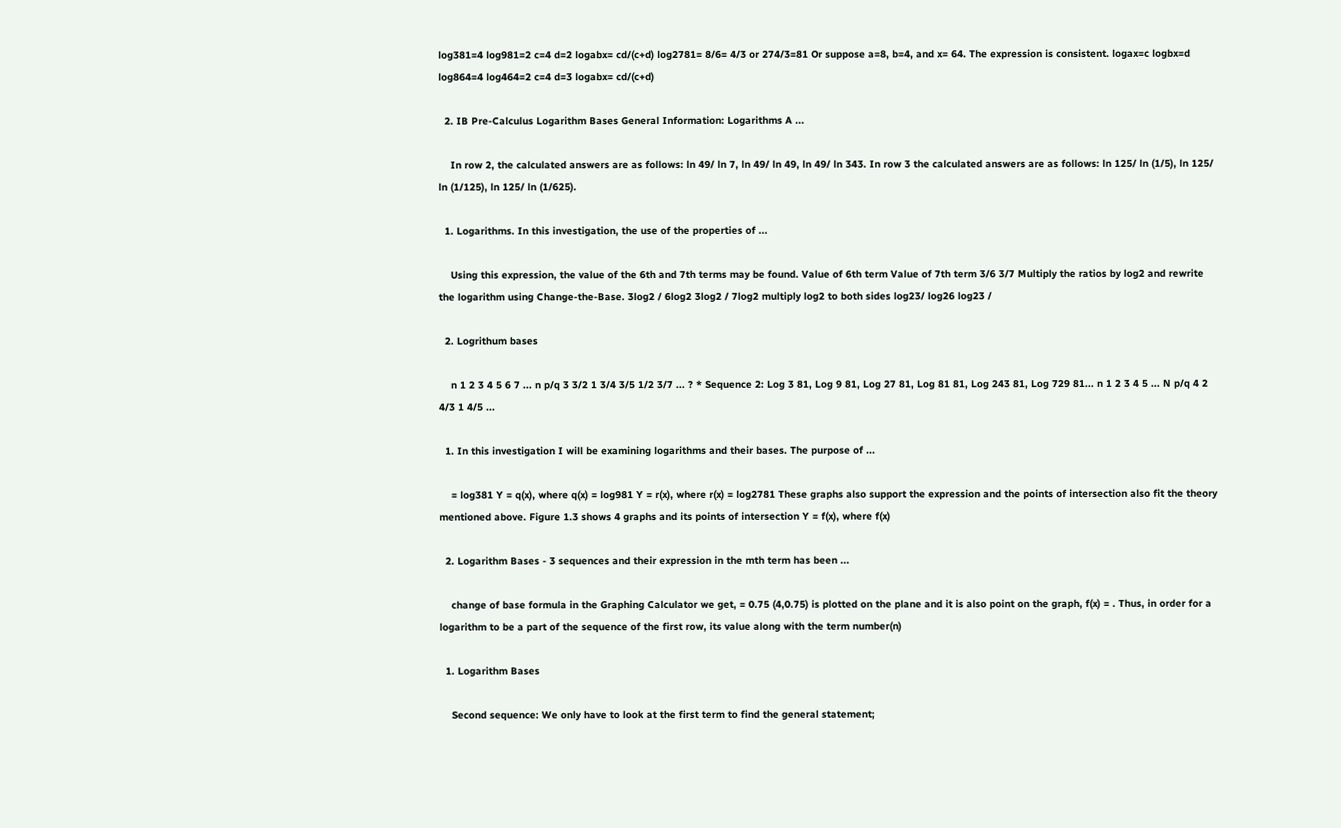log381=4 log981=2 c=4 d=2 logabx= cd/(c+d) log2781= 8/6= 4/3 or 274/3=81 Or suppose a=8, b=4, and x= 64. The expression is consistent. logax=c logbx=d log864=4 log464=2 c=4 d=3 logabx= cd/(c+d)

  2. IB Pre-Calculus Logarithm Bases General Information: Logarithms A ...

    In row 2, the calculated answers are as follows: ln 49/ ln 7, ln 49/ ln 49, ln 49/ ln 343. In row 3 the calculated answers are as follows: ln 125/ ln (1/5), ln 125/ ln (1/125), ln 125/ ln (1/625).

  1. Logarithms. In this investigation, the use of the properties of ...

    Using this expression, the value of the 6th and 7th terms may be found. Value of 6th term Value of 7th term 3/6 3/7 Multiply the ratios by log2 and rewrite the logarithm using Change-the-Base. 3log2 / 6log2 3log2 / 7log2 multiply log2 to both sides log23/ log26 log23 /

  2. Logrithum bases

    n 1 2 3 4 5 6 7 ... n p/q 3 3/2 1 3/4 3/5 1/2 3/7 ... ? * Sequence 2: Log 3 81, Log 9 81, Log 27 81, Log 81 81, Log 243 81, Log 729 81... n 1 2 3 4 5 ... N p/q 4 2 4/3 1 4/5 ...

  1. In this investigation I will be examining logarithms and their bases. The purpose of ...

    = log381 Y = q(x), where q(x) = log981 Y = r(x), where r(x) = log2781 These graphs also support the expression and the points of intersection also fit the theory mentioned above. Figure 1.3 shows 4 graphs and its points of intersection Y = f(x), where f(x)

  2. Logarithm Bases - 3 sequences and their expression in the mth term has been ...

    change of base formula in the Graphing Calculator we get, = 0.75 (4,0.75) is plotted on the plane and it is also point on the graph, f(x) = . Thus, in order for a logarithm to be a part of the sequence of the first row, its value along with the term number(n)

  1. Logarithm Bases

    Second sequence: We only have to look at the first term to find the general statement;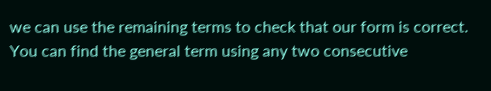we can use the remaining terms to check that our form is correct. You can find the general term using any two consecutive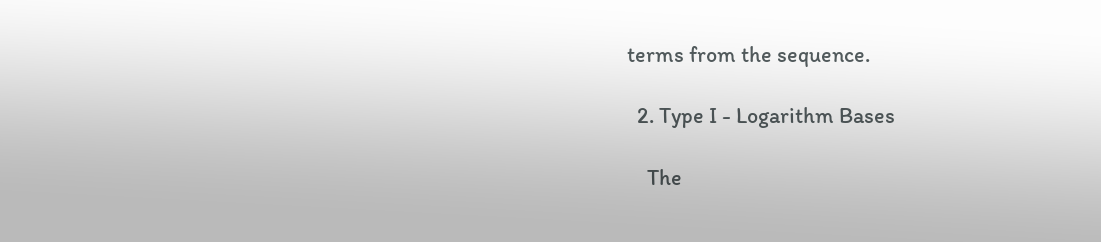terms from the sequence.

  2. Type I - Logarithm Bases

    The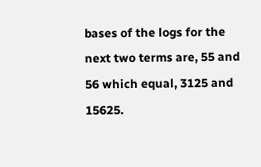bases of the logs for the next two terms are, 55 and 56 which equal, 3125 and 15625.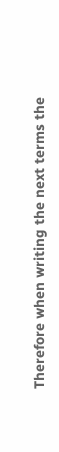Therefore when writing the next terms the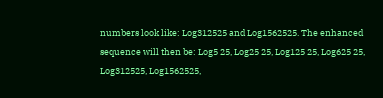numbers look like: Log312525 and Log1562525. The enhanced sequence will then be: Log5 25, Log25 25, Log125 25, Log625 25, Log312525, Log1562525,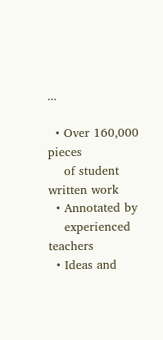...

  • Over 160,000 pieces
    of student written work
  • Annotated by
    experienced teachers
  • Ideas and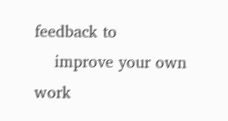feedback to
    improve your own work